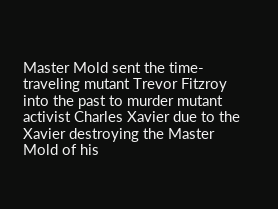Master Mold sent the time-traveling mutant Trevor Fitzroy into the past to murder mutant activist Charles Xavier due to the Xavier destroying the Master Mold of his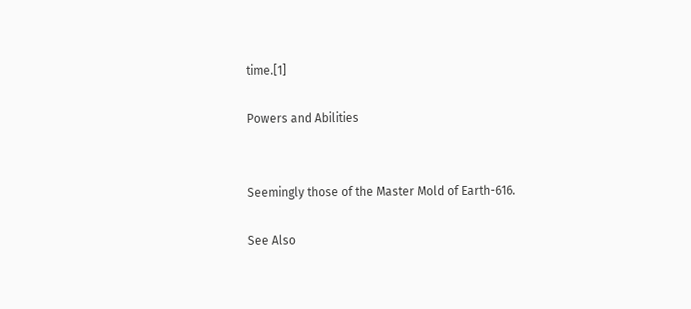time.[1]

Powers and Abilities


Seemingly those of the Master Mold of Earth-616.

See Also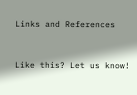Links and References


Like this? Let us know!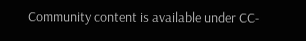Community content is available under CC-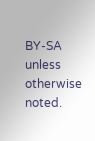BY-SA unless otherwise noted.